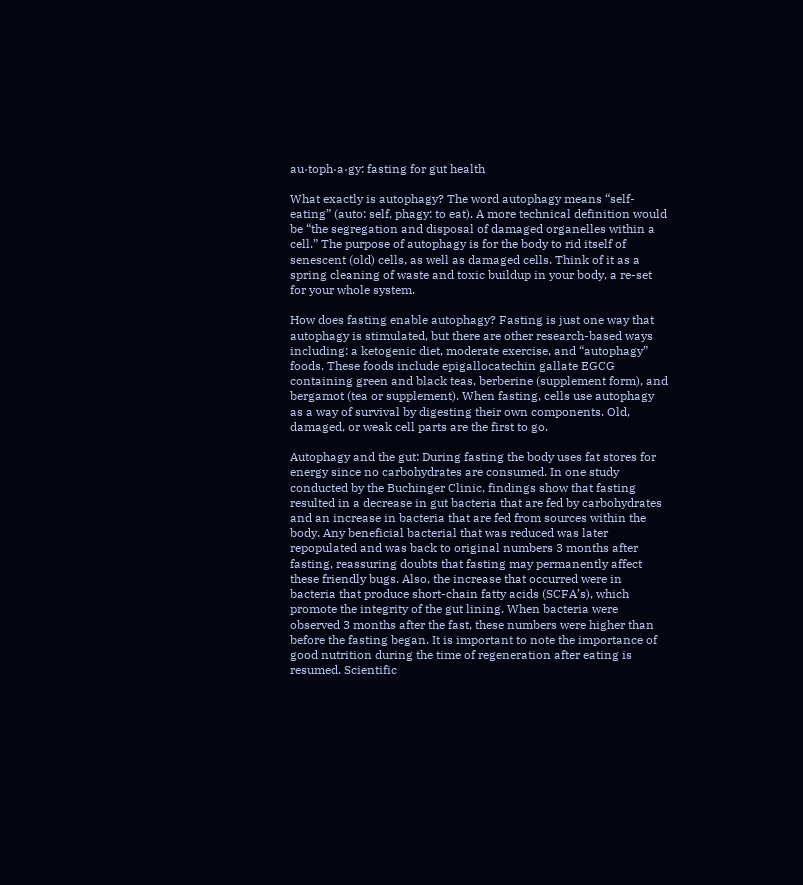au·toph·a·gy: fasting for gut health

What exactly is autophagy? The word autophagy means “self-eating” (auto: self, phagy: to eat). A more technical definition would be “the segregation and disposal of damaged organelles within a cell.” The purpose of autophagy is for the body to rid itself of senescent (old) cells, as well as damaged cells. Think of it as a spring cleaning of waste and toxic buildup in your body, a re-set for your whole system.

How does fasting enable autophagy? Fasting is just one way that autophagy is stimulated, but there are other research-based ways including: a ketogenic diet, moderate exercise, and “autophagy” foods. These foods include epigallocatechin gallate EGCG containing green and black teas, berberine (supplement form), and bergamot (tea or supplement). When fasting, cells use autophagy as a way of survival by digesting their own components. Old, damaged, or weak cell parts are the first to go.

Autophagy and the gut: During fasting the body uses fat stores for energy since no carbohydrates are consumed. In one study conducted by the Buchinger Clinic, findings show that fasting resulted in a decrease in gut bacteria that are fed by carbohydrates and an increase in bacteria that are fed from sources within the body. Any beneficial bacterial that was reduced was later repopulated and was back to original numbers 3 months after fasting, reassuring doubts that fasting may permanently affect these friendly bugs. Also, the increase that occurred were in bacteria that produce short-chain fatty acids (SCFA’s), which promote the integrity of the gut lining. When bacteria were observed 3 months after the fast, these numbers were higher than before the fasting began. It is important to note the importance of good nutrition during the time of regeneration after eating is resumed. Scientific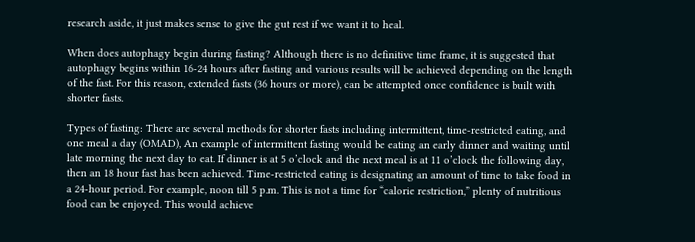research aside, it just makes sense to give the gut rest if we want it to heal.

When does autophagy begin during fasting? Although there is no definitive time frame, it is suggested that autophagy begins within 16-24 hours after fasting and various results will be achieved depending on the length of the fast. For this reason, extended fasts (36 hours or more), can be attempted once confidence is built with shorter fasts.

Types of fasting: There are several methods for shorter fasts including intermittent, time-restricted eating, and one meal a day (OMAD), An example of intermittent fasting would be eating an early dinner and waiting until late morning the next day to eat. If dinner is at 5 o’clock and the next meal is at 11 o’clock the following day, then an 18 hour fast has been achieved. Time-restricted eating is designating an amount of time to take food in a 24-hour period. For example, noon till 5 p.m. This is not a time for “calorie restriction,” plenty of nutritious food can be enjoyed. This would achieve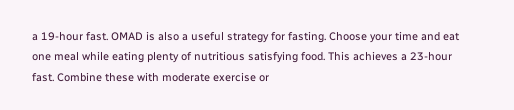a 19-hour fast. OMAD is also a useful strategy for fasting. Choose your time and eat one meal while eating plenty of nutritious satisfying food. This achieves a 23-hour fast. Combine these with moderate exercise or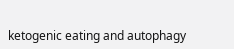ketogenic eating and autophagy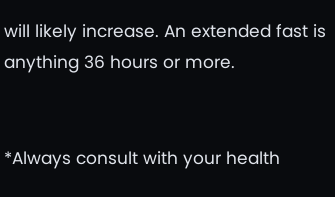will likely increase. An extended fast is anything 36 hours or more.


*Always consult with your health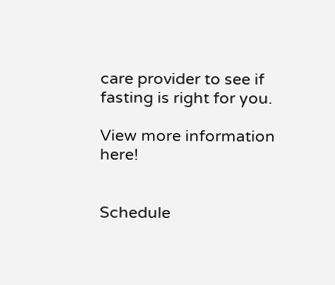care provider to see if fasting is right for you.

View more information here!


Schedule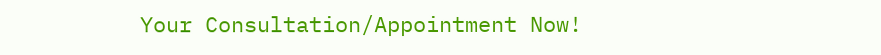Your Consultation/Appointment Now!